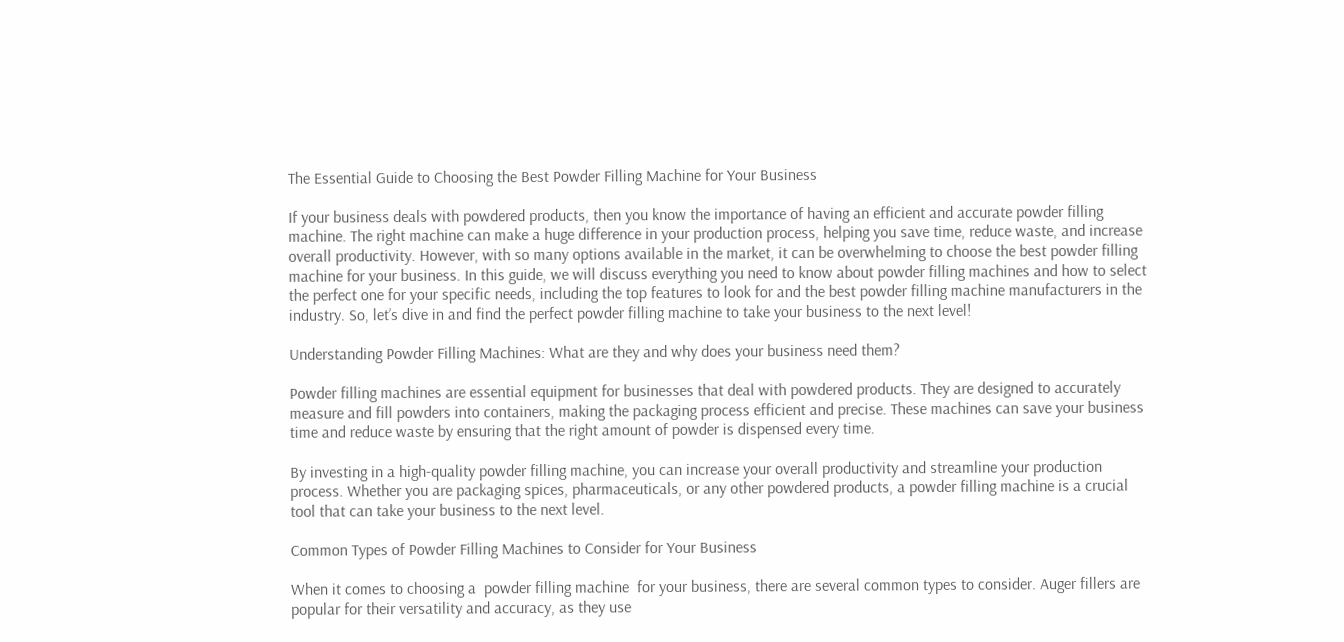The Essential Guide to Choosing the Best Powder Filling Machine for Your Business

If your business deals with powdered products, then you know the importance of having an efficient and accurate powder filling machine. The right machine can make a huge difference in your production process, helping you save time, reduce waste, and increase overall productivity. However, with so many options available in the market, it can be overwhelming to choose the best powder filling machine for your business. In this guide, we will discuss everything you need to know about powder filling machines and how to select the perfect one for your specific needs, including the top features to look for and the best powder filling machine manufacturers in the industry. So, let’s dive in and find the perfect powder filling machine to take your business to the next level!

Understanding Powder Filling Machines: What are they and why does your business need them?

Powder filling machines are essential equipment for businesses that deal with powdered products. They are designed to accurately measure and fill powders into containers, making the packaging process efficient and precise. These machines can save your business time and reduce waste by ensuring that the right amount of powder is dispensed every time.

By investing in a high-quality powder filling machine, you can increase your overall productivity and streamline your production process. Whether you are packaging spices, pharmaceuticals, or any other powdered products, a powder filling machine is a crucial tool that can take your business to the next level.

Common Types of Powder Filling Machines to Consider for Your Business

When it comes to choosing a  powder filling machine  for your business, there are several common types to consider. Auger fillers are popular for their versatility and accuracy, as they use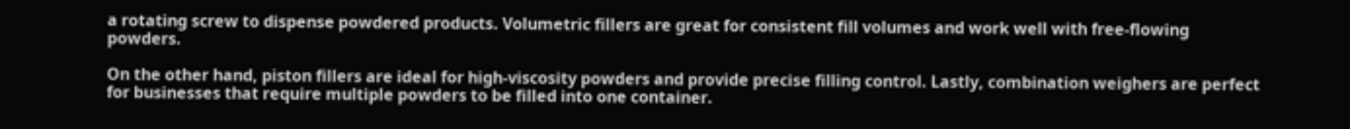a rotating screw to dispense powdered products. Volumetric fillers are great for consistent fill volumes and work well with free-flowing powders.

On the other hand, piston fillers are ideal for high-viscosity powders and provide precise filling control. Lastly, combination weighers are perfect for businesses that require multiple powders to be filled into one container.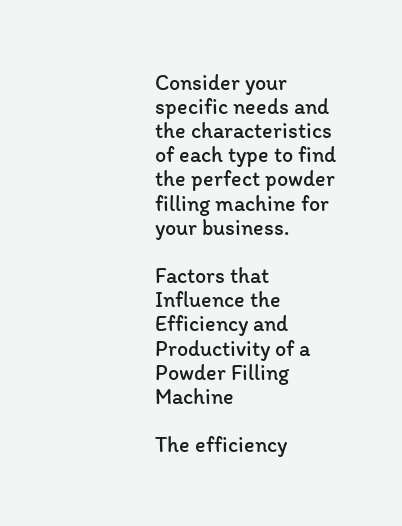Consider your specific needs and the characteristics of each type to find the perfect powder filling machine for your business.

Factors that Influence the Efficiency and Productivity of a Powder Filling Machine

The efficiency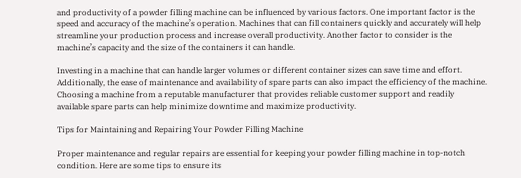and productivity of a powder filling machine can be influenced by various factors. One important factor is the speed and accuracy of the machine’s operation. Machines that can fill containers quickly and accurately will help streamline your production process and increase overall productivity. Another factor to consider is the machine’s capacity and the size of the containers it can handle.

Investing in a machine that can handle larger volumes or different container sizes can save time and effort. Additionally, the ease of maintenance and availability of spare parts can also impact the efficiency of the machine. Choosing a machine from a reputable manufacturer that provides reliable customer support and readily available spare parts can help minimize downtime and maximize productivity.

Tips for Maintaining and Repairing Your Powder Filling Machine

Proper maintenance and regular repairs are essential for keeping your powder filling machine in top-notch condition. Here are some tips to ensure its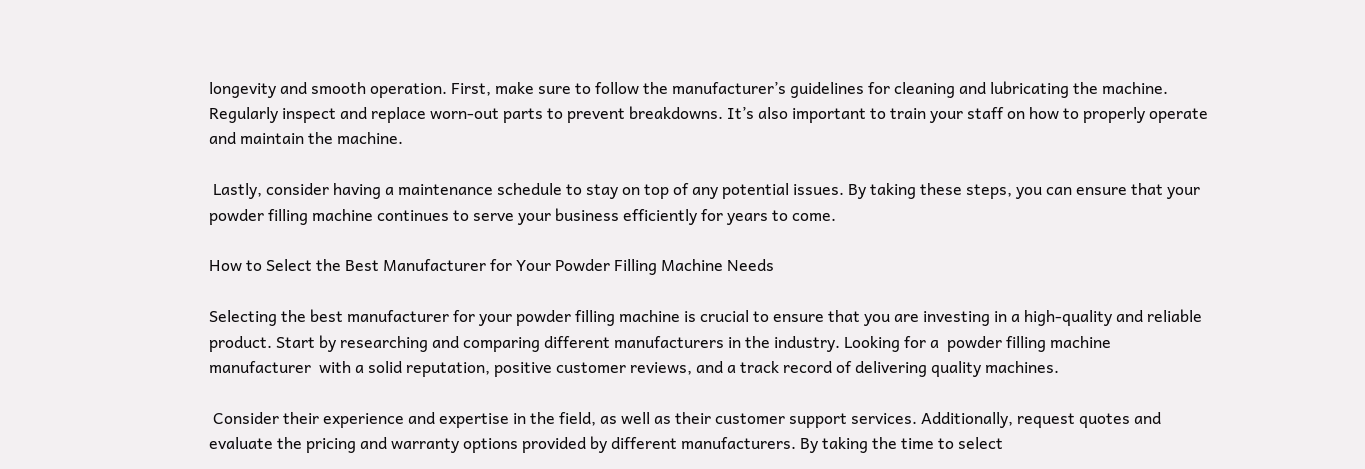longevity and smooth operation. First, make sure to follow the manufacturer’s guidelines for cleaning and lubricating the machine. Regularly inspect and replace worn-out parts to prevent breakdowns. It’s also important to train your staff on how to properly operate and maintain the machine.

 Lastly, consider having a maintenance schedule to stay on top of any potential issues. By taking these steps, you can ensure that your powder filling machine continues to serve your business efficiently for years to come.

How to Select the Best Manufacturer for Your Powder Filling Machine Needs

Selecting the best manufacturer for your powder filling machine is crucial to ensure that you are investing in a high-quality and reliable product. Start by researching and comparing different manufacturers in the industry. Looking for a  powder filling machine manufacturer  with a solid reputation, positive customer reviews, and a track record of delivering quality machines.

 Consider their experience and expertise in the field, as well as their customer support services. Additionally, request quotes and evaluate the pricing and warranty options provided by different manufacturers. By taking the time to select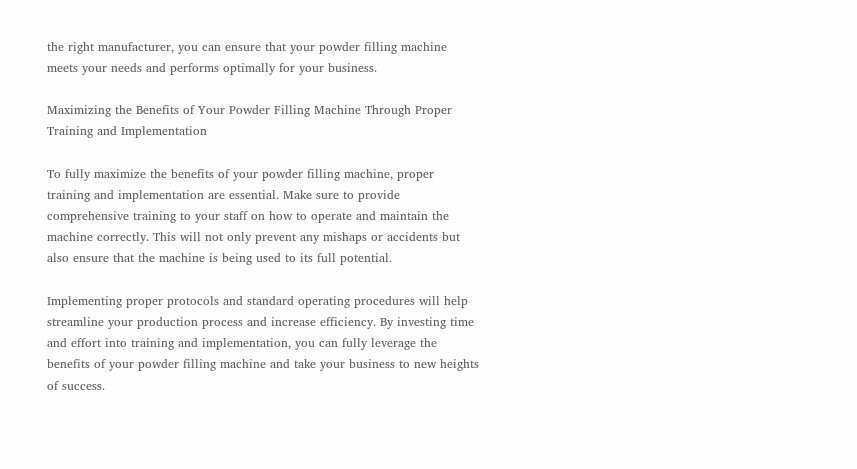the right manufacturer, you can ensure that your powder filling machine meets your needs and performs optimally for your business.

Maximizing the Benefits of Your Powder Filling Machine Through Proper Training and Implementation

To fully maximize the benefits of your powder filling machine, proper training and implementation are essential. Make sure to provide comprehensive training to your staff on how to operate and maintain the machine correctly. This will not only prevent any mishaps or accidents but also ensure that the machine is being used to its full potential.

Implementing proper protocols and standard operating procedures will help streamline your production process and increase efficiency. By investing time and effort into training and implementation, you can fully leverage the benefits of your powder filling machine and take your business to new heights of success.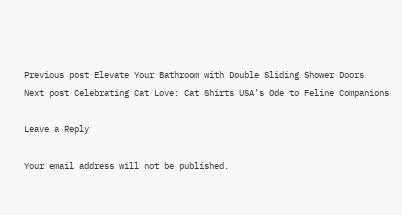Previous post Elevate Your Bathroom with Double Sliding Shower Doors
Next post Celebrating Cat Love: Cat Shirts USA’s Ode to Feline Companions

Leave a Reply

Your email address will not be published.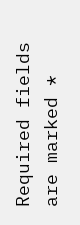Required fields are marked *